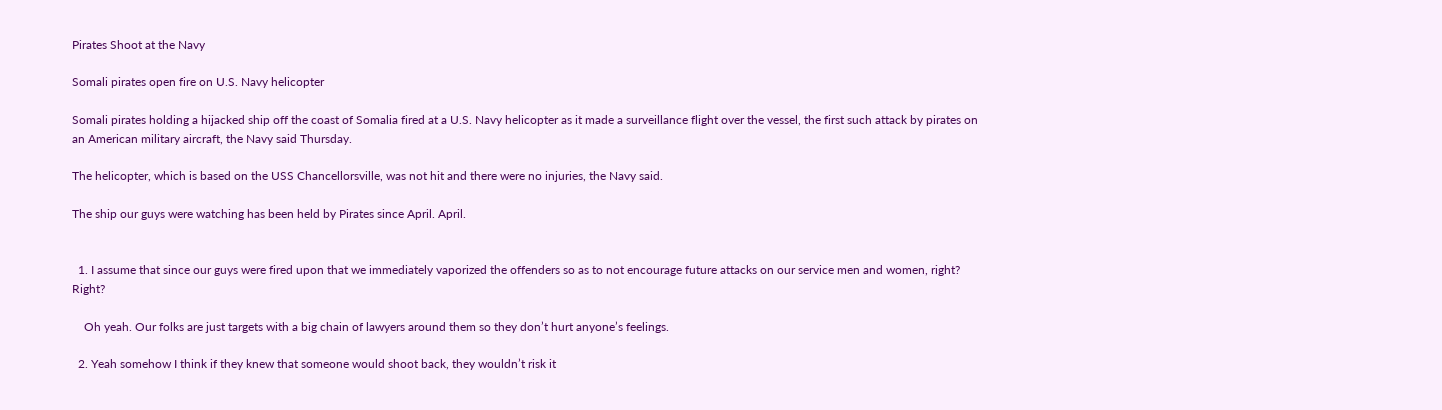Pirates Shoot at the Navy

Somali pirates open fire on U.S. Navy helicopter

Somali pirates holding a hijacked ship off the coast of Somalia fired at a U.S. Navy helicopter as it made a surveillance flight over the vessel, the first such attack by pirates on an American military aircraft, the Navy said Thursday.

The helicopter, which is based on the USS Chancellorsville, was not hit and there were no injuries, the Navy said.

The ship our guys were watching has been held by Pirates since April. April.


  1. I assume that since our guys were fired upon that we immediately vaporized the offenders so as to not encourage future attacks on our service men and women, right? Right?

    Oh yeah. Our folks are just targets with a big chain of lawyers around them so they don’t hurt anyone’s feelings.

  2. Yeah somehow I think if they knew that someone would shoot back, they wouldn’t risk it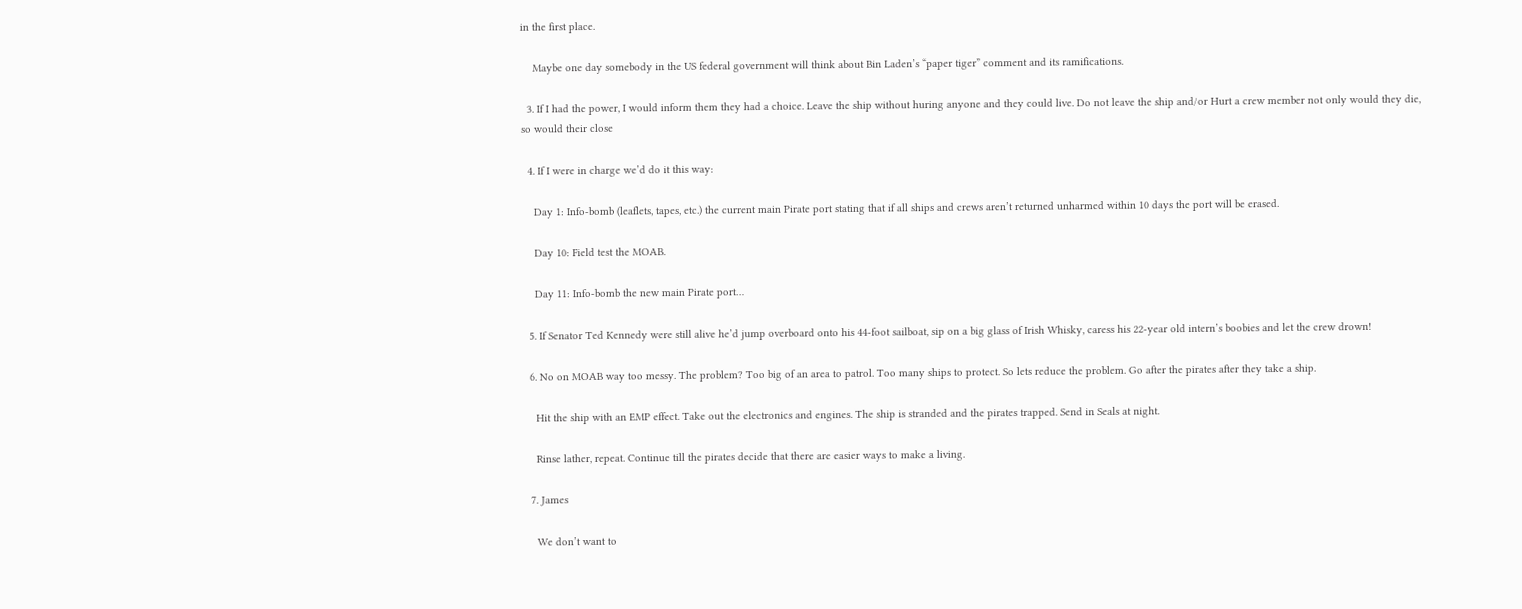in the first place.

    Maybe one day somebody in the US federal government will think about Bin Laden’s “paper tiger” comment and its ramifications.

  3. If I had the power, I would inform them they had a choice. Leave the ship without huring anyone and they could live. Do not leave the ship and/or Hurt a crew member not only would they die, so would their close

  4. If I were in charge we’d do it this way:

    Day 1: Info-bomb (leaflets, tapes, etc.) the current main Pirate port stating that if all ships and crews aren’t returned unharmed within 10 days the port will be erased.

    Day 10: Field test the MOAB.

    Day 11: Info-bomb the new main Pirate port…

  5. If Senator Ted Kennedy were still alive he’d jump overboard onto his 44-foot sailboat, sip on a big glass of Irish Whisky, caress his 22-year old intern’s boobies and let the crew drown!

  6. No on MOAB way too messy. The problem? Too big of an area to patrol. Too many ships to protect. So lets reduce the problem. Go after the pirates after they take a ship.

    Hit the ship with an EMP effect. Take out the electronics and engines. The ship is stranded and the pirates trapped. Send in Seals at night.

    Rinse lather, repeat. Continue till the pirates decide that there are easier ways to make a living.

  7. James

    We don’t want to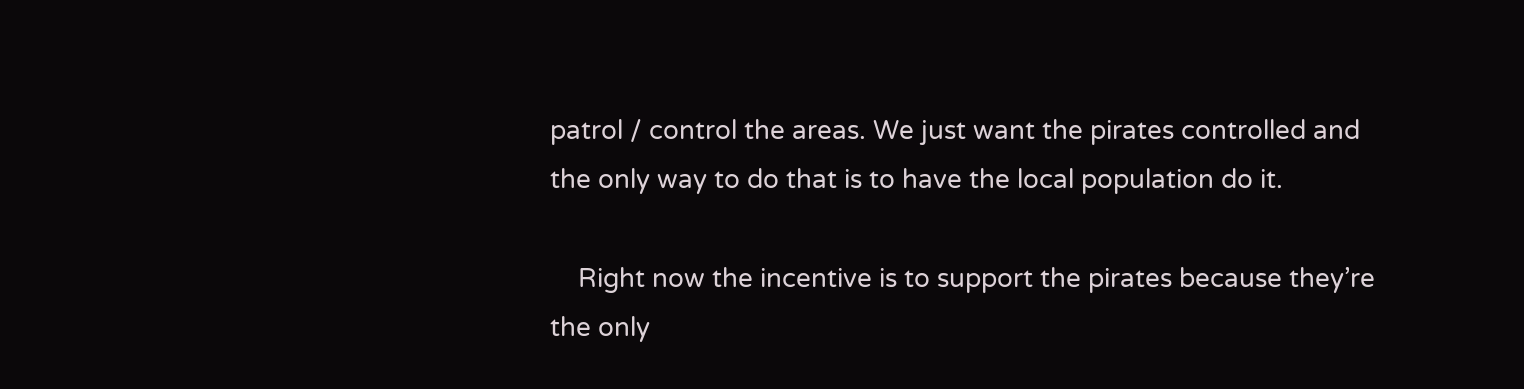patrol / control the areas. We just want the pirates controlled and the only way to do that is to have the local population do it.

    Right now the incentive is to support the pirates because they’re the only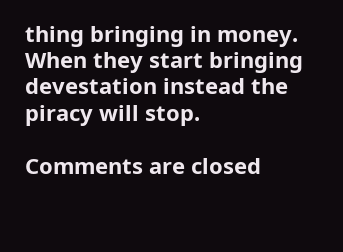thing bringing in money. When they start bringing devestation instead the piracy will stop.

Comments are closed